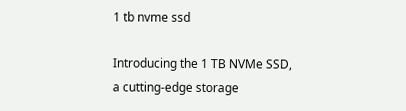1 tb nvme ssd

Introducing the 1 TB NVMe SSD, a cutting-edge storage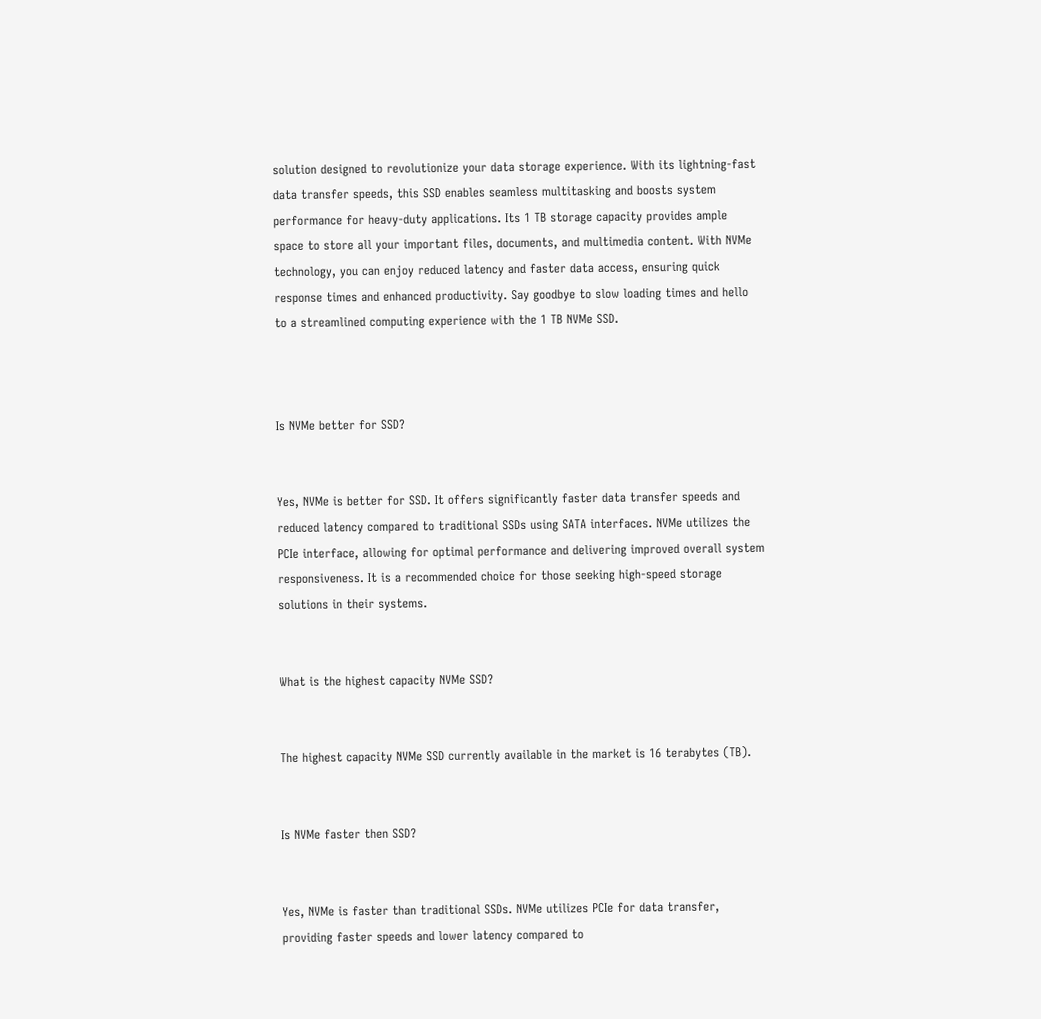solution designed to revolutionize your data storage experience. With its lightning-fast data transfer speeds, this SSD enables seamless multitasking and boosts system performance for heavy-duty applications. Its 1 TB storage capacity provides ample space to store all your important files, documents, and multimedia content. With NVMe technology, you can enjoy reduced latency and faster data access, ensuring quick response times and enhanced productivity. Say goodbye to slow loading times and hello to a streamlined computing experience with the 1 TB NVMe SSD.



Is NVMe better for SSD?


Yes, NVMe is better for SSD. It offers significantly faster data transfer speeds and reduced latency compared to traditional SSDs using SATA interfaces. NVMe utilizes the PCIe interface, allowing for optimal performance and delivering improved overall system responsiveness. It is a recommended choice for those seeking high-speed storage solutions in their systems.


What is the highest capacity NVMe SSD?


The highest capacity NVMe SSD currently available in the market is 16 terabytes (TB).


Is NVMe faster then SSD?


Yes, NVMe is faster than traditional SSDs. NVMe utilizes PCIe for data transfer, providing faster speeds and lower latency compared to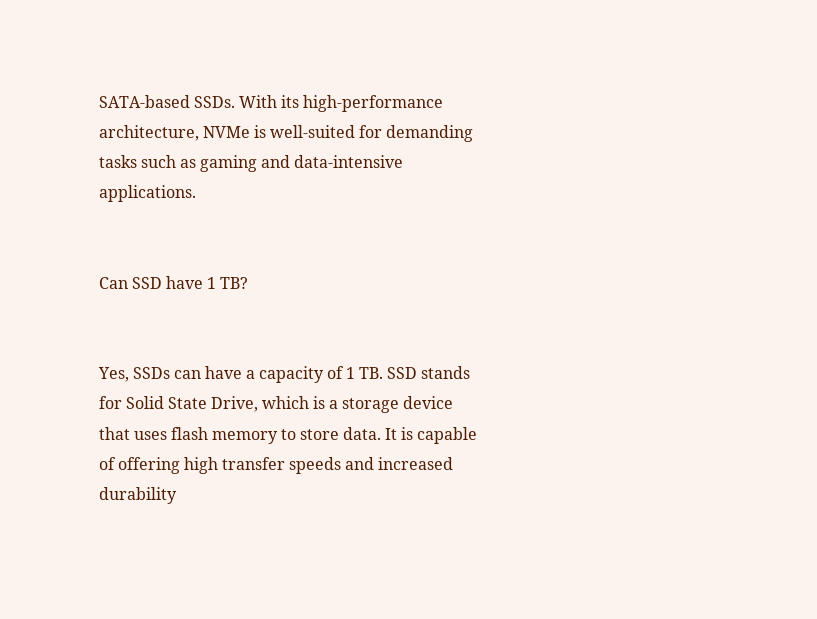SATA-based SSDs. With its high-performance architecture, NVMe is well-suited for demanding tasks such as gaming and data-intensive applications.


Can SSD have 1 TB?


Yes, SSDs can have a capacity of 1 TB. SSD stands for Solid State Drive, which is a storage device that uses flash memory to store data. It is capable of offering high transfer speeds and increased durability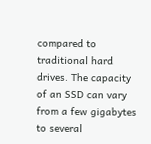compared to traditional hard drives. The capacity of an SSD can vary from a few gigabytes to several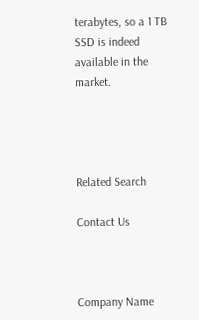terabytes, so a 1 TB SSD is indeed available in the market.




Related Search

Contact Us



Company Name